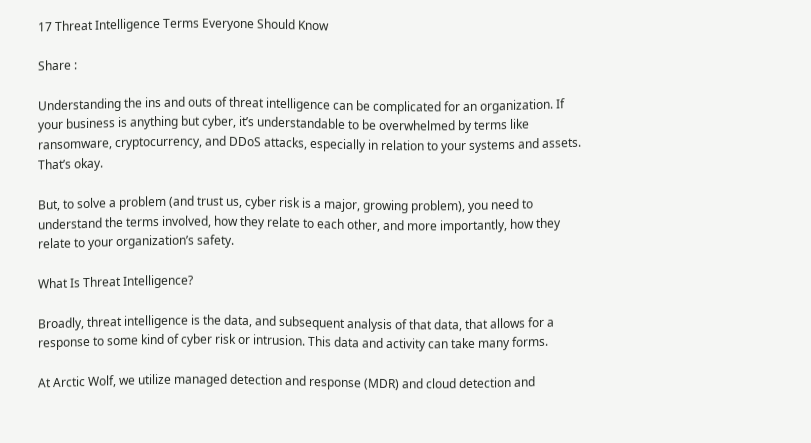17 Threat Intelligence Terms Everyone Should Know

Share :

Understanding the ins and outs of threat intelligence can be complicated for an organization. If your business is anything but cyber, it’s understandable to be overwhelmed by terms like ransomware, cryptocurrency, and DDoS attacks, especially in relation to your systems and assets. That’s okay.

But, to solve a problem (and trust us, cyber risk is a major, growing problem), you need to understand the terms involved, how they relate to each other, and more importantly, how they relate to your organization’s safety.

What Is Threat Intelligence?

Broadly, threat intelligence is the data, and subsequent analysis of that data, that allows for a response to some kind of cyber risk or intrusion. This data and activity can take many forms.

At Arctic Wolf, we utilize managed detection and response (MDR) and cloud detection and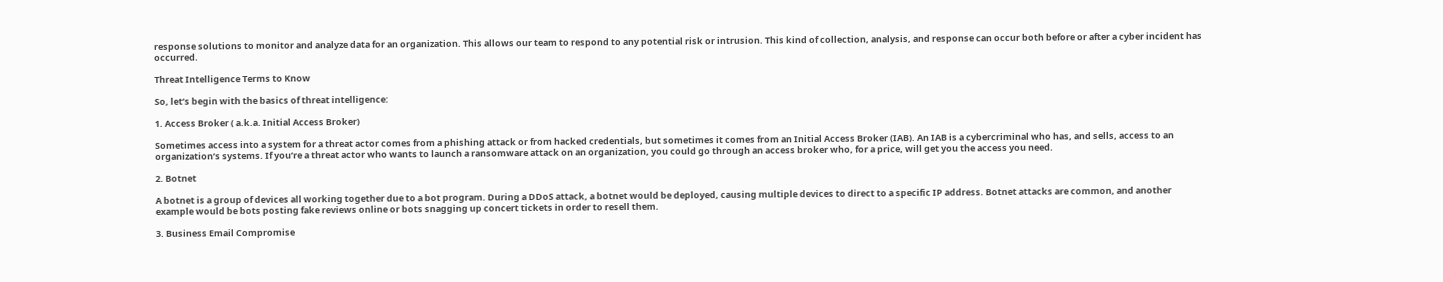response solutions to monitor and analyze data for an organization. This allows our team to respond to any potential risk or intrusion. This kind of collection, analysis, and response can occur both before or after a cyber incident has occurred.

Threat Intelligence Terms to Know

So, let’s begin with the basics of threat intelligence:

1. Access Broker ( a.k.a. Initial Access Broker)

Sometimes access into a system for a threat actor comes from a phishing attack or from hacked credentials, but sometimes it comes from an Initial Access Broker (IAB). An IAB is a cybercriminal who has, and sells, access to an organization’s systems. If you’re a threat actor who wants to launch a ransomware attack on an organization, you could go through an access broker who, for a price, will get you the access you need.

2. Botnet

A botnet is a group of devices all working together due to a bot program. During a DDoS attack, a botnet would be deployed, causing multiple devices to direct to a specific IP address. Botnet attacks are common, and another example would be bots posting fake reviews online or bots snagging up concert tickets in order to resell them.

3. Business Email Compromise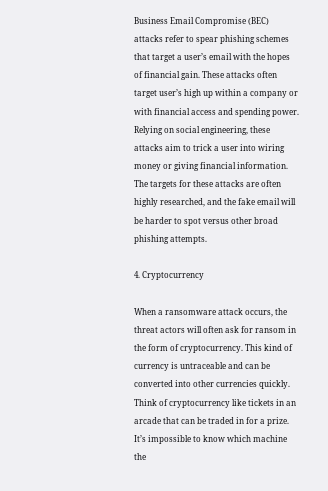Business Email Compromise (BEC) attacks refer to spear phishing schemes that target a user’s email with the hopes of financial gain. These attacks often target user’s high up within a company or with financial access and spending power. Relying on social engineering, these attacks aim to trick a user into wiring money or giving financial information. The targets for these attacks are often highly researched, and the fake email will be harder to spot versus other broad phishing attempts.

4. Cryptocurrency

When a ransomware attack occurs, the threat actors will often ask for ransom in the form of cryptocurrency. This kind of currency is untraceable and can be converted into other currencies quickly. Think of cryptocurrency like tickets in an arcade that can be traded in for a prize. It’s impossible to know which machine the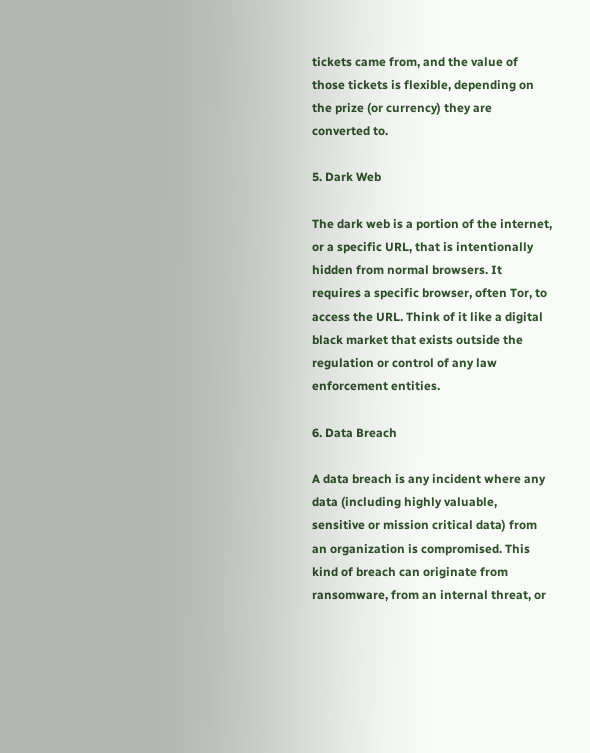tickets came from, and the value of those tickets is flexible, depending on the prize (or currency) they are converted to.

5. Dark Web

The dark web is a portion of the internet, or a specific URL, that is intentionally hidden from normal browsers. It requires a specific browser, often Tor, to access the URL. Think of it like a digital black market that exists outside the regulation or control of any law enforcement entities.

6. Data Breach

A data breach is any incident where any data (including highly valuable, sensitive or mission critical data) from an organization is compromised. This kind of breach can originate from ransomware, from an internal threat, or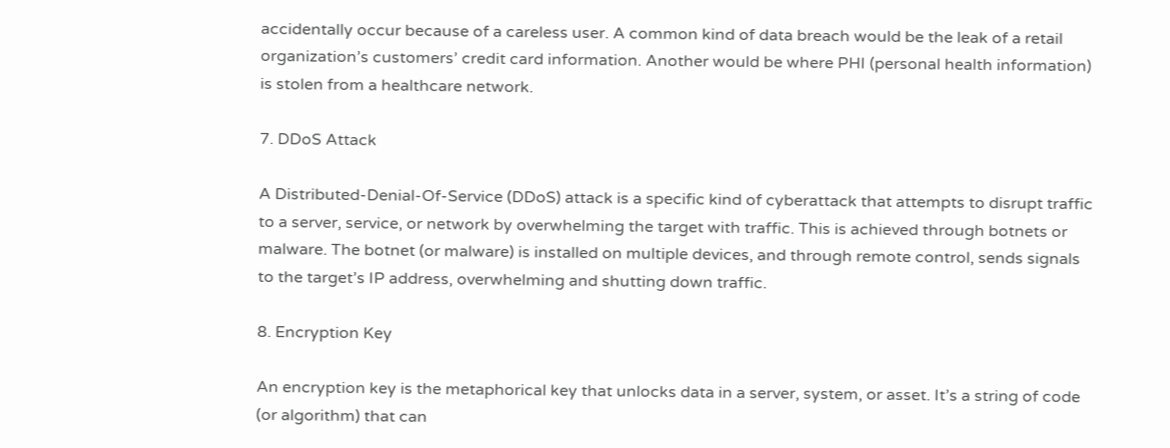accidentally occur because of a careless user. A common kind of data breach would be the leak of a retail organization’s customers’ credit card information. Another would be where PHI (personal health information) is stolen from a healthcare network.

7. DDoS Attack

A Distributed-Denial-Of-Service (DDoS) attack is a specific kind of cyberattack that attempts to disrupt traffic to a server, service, or network by overwhelming the target with traffic. This is achieved through botnets or malware. The botnet (or malware) is installed on multiple devices, and through remote control, sends signals to the target’s IP address, overwhelming and shutting down traffic.

8. Encryption Key

An encryption key is the metaphorical key that unlocks data in a server, system, or asset. It’s a string of code (or algorithm) that can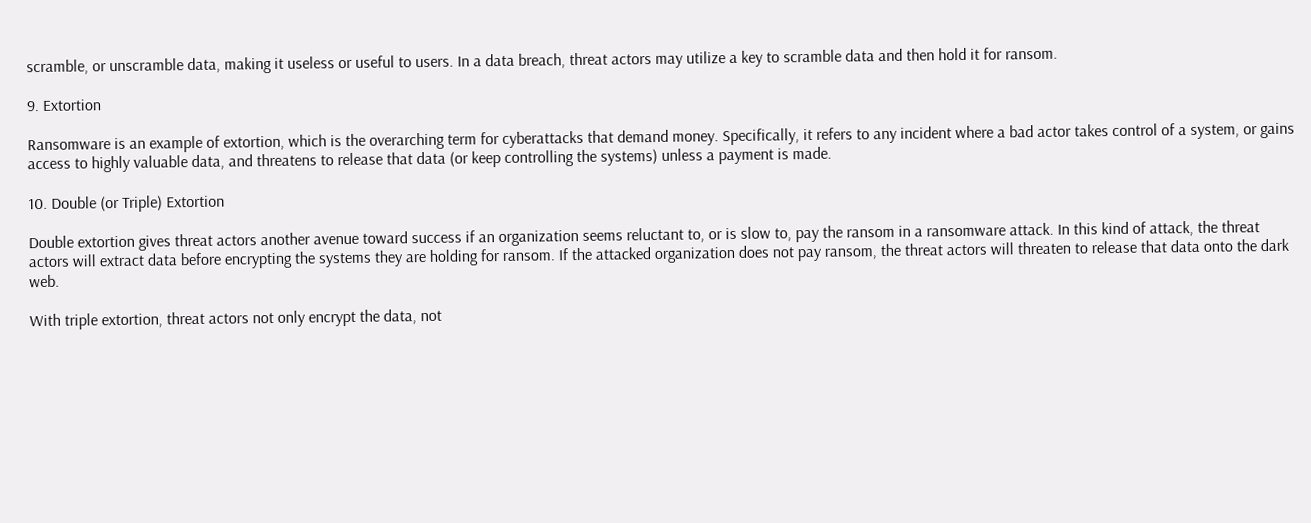scramble, or unscramble data, making it useless or useful to users. In a data breach, threat actors may utilize a key to scramble data and then hold it for ransom.

9. Extortion

Ransomware is an example of extortion, which is the overarching term for cyberattacks that demand money. Specifically, it refers to any incident where a bad actor takes control of a system, or gains access to highly valuable data, and threatens to release that data (or keep controlling the systems) unless a payment is made.

10. Double (or Triple) Extortion

Double extortion gives threat actors another avenue toward success if an organization seems reluctant to, or is slow to, pay the ransom in a ransomware attack. In this kind of attack, the threat actors will extract data before encrypting the systems they are holding for ransom. If the attacked organization does not pay ransom, the threat actors will threaten to release that data onto the dark web.

With triple extortion, threat actors not only encrypt the data, not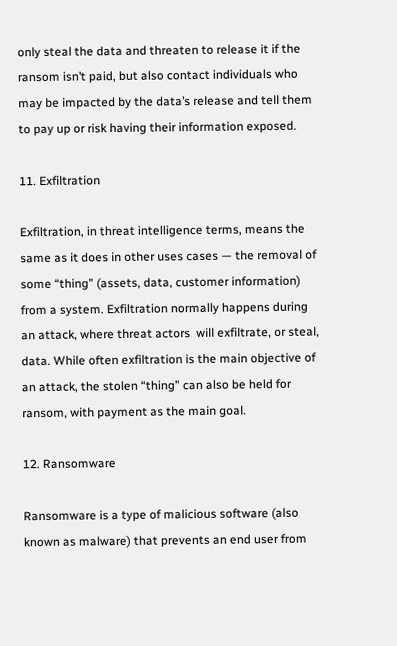only steal the data and threaten to release it if the ransom isn’t paid, but also contact individuals who may be impacted by the data’s release and tell them to pay up or risk having their information exposed.

11. Exfiltration

Exfiltration, in threat intelligence terms, means the same as it does in other uses cases — the removal of some “thing” (assets, data, customer information) from a system. Exfiltration normally happens during an attack, where threat actors  will exfiltrate, or steal, data. While often exfiltration is the main objective of an attack, the stolen “thing” can also be held for ransom, with payment as the main goal.

12. Ransomware

Ransomware is a type of malicious software (also known as malware) that prevents an end user from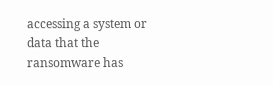accessing a system or data that the ransomware has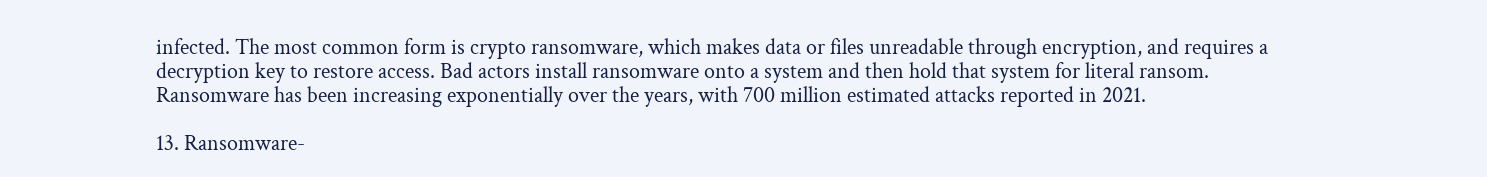infected. The most common form is crypto ransomware, which makes data or files unreadable through encryption, and requires a decryption key to restore access. Bad actors install ransomware onto a system and then hold that system for literal ransom. Ransomware has been increasing exponentially over the years, with 700 million estimated attacks reported in 2021.

13. Ransomware-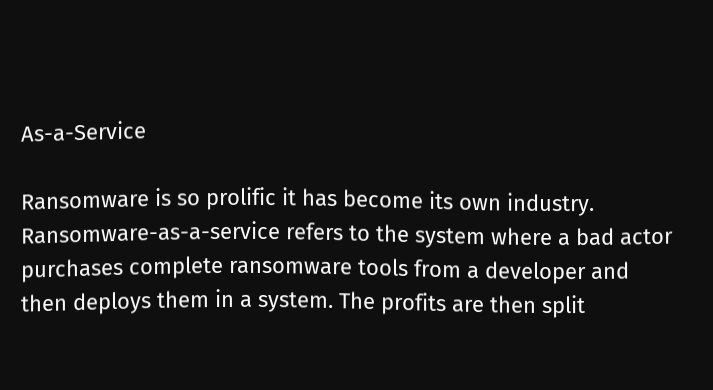As-a-Service

Ransomware is so prolific it has become its own industry. Ransomware-as-a-service refers to the system where a bad actor purchases complete ransomware tools from a developer and then deploys them in a system. The profits are then split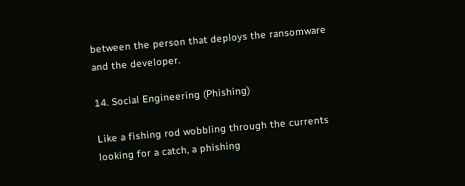between the person that deploys the ransomware and the developer.

14. Social Engineering (Phishing)

Like a fishing rod wobbling through the currents looking for a catch, a phishing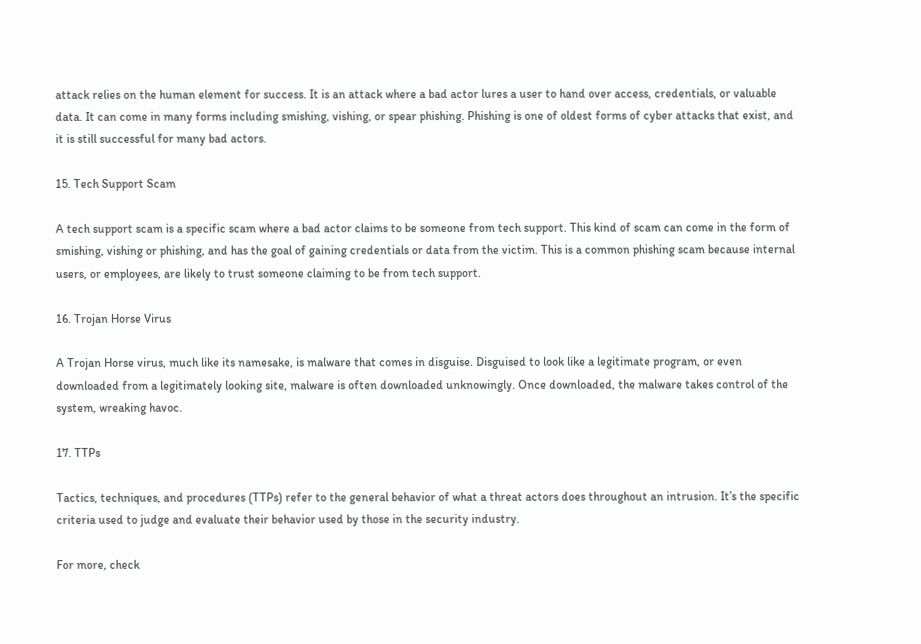attack relies on the human element for success. It is an attack where a bad actor lures a user to hand over access, credentials, or valuable data. It can come in many forms including smishing, vishing, or spear phishing. Phishing is one of oldest forms of cyber attacks that exist, and it is still successful for many bad actors.

15. Tech Support Scam

A tech support scam is a specific scam where a bad actor claims to be someone from tech support. This kind of scam can come in the form of smishing, vishing or phishing, and has the goal of gaining credentials or data from the victim. This is a common phishing scam because internal users, or employees, are likely to trust someone claiming to be from tech support.

16. Trojan Horse Virus

A Trojan Horse virus, much like its namesake, is malware that comes in disguise. Disguised to look like a legitimate program, or even downloaded from a legitimately looking site, malware is often downloaded unknowingly. Once downloaded, the malware takes control of the system, wreaking havoc.

17. TTPs

Tactics, techniques, and procedures (TTPs) refer to the general behavior of what a threat actors does throughout an intrusion. It’s the specific criteria used to judge and evaluate their behavior used by those in the security industry.

For more, check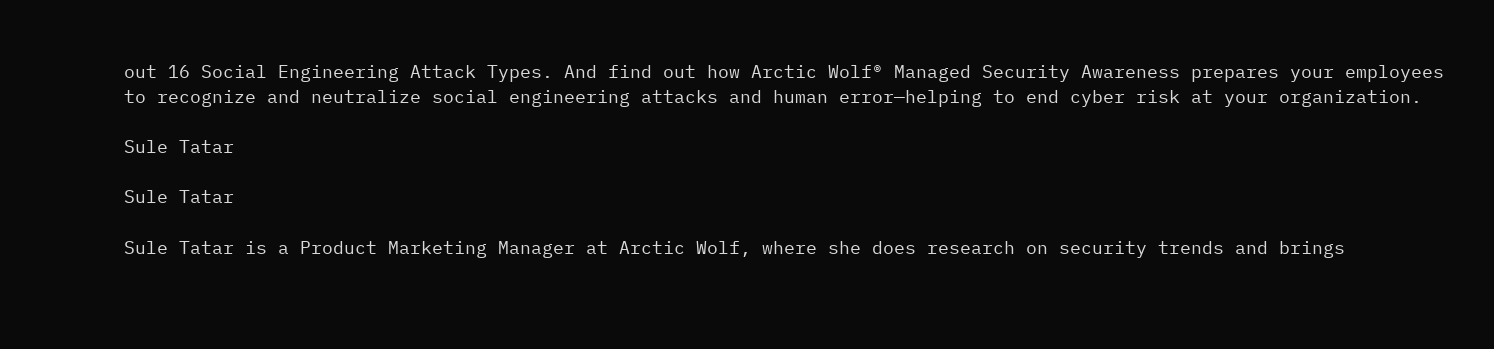out 16 Social Engineering Attack Types. And find out how Arctic Wolf® Managed Security Awareness prepares your employees to recognize and neutralize social engineering attacks and human error—helping to end cyber risk at your organization.

Sule Tatar

Sule Tatar

Sule Tatar is a Product Marketing Manager at Arctic Wolf, where she does research on security trends and brings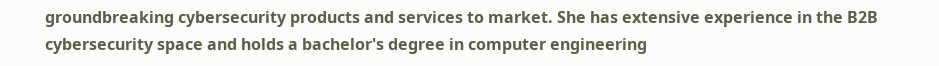groundbreaking cybersecurity products and services to market. She has extensive experience in the B2B cybersecurity space and holds a bachelor's degree in computer engineering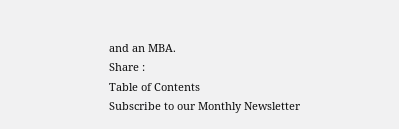and an MBA.
Share :
Table of Contents
Subscribe to our Monthly Newsletter